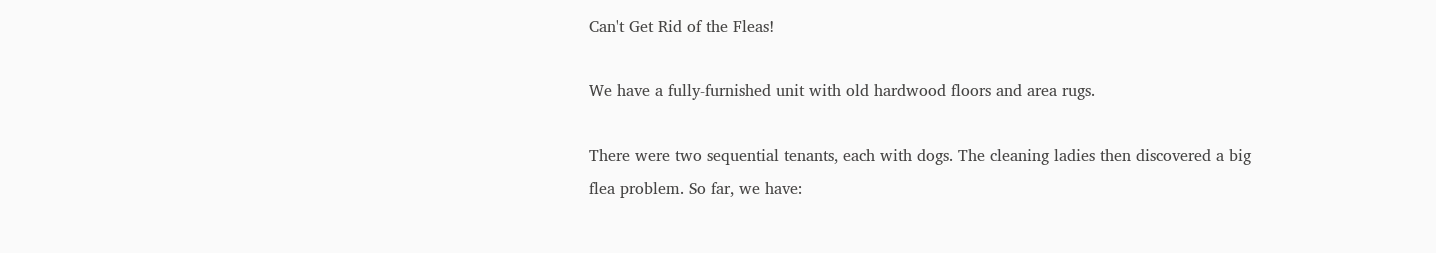Can't Get Rid of the Fleas!

We have a fully-furnished unit with old hardwood floors and area rugs.

There were two sequential tenants, each with dogs. The cleaning ladies then discovered a big flea problem. So far, we have: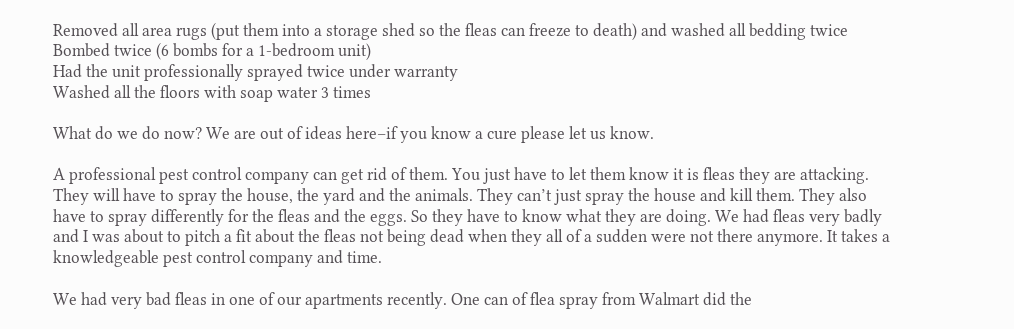Removed all area rugs (put them into a storage shed so the fleas can freeze to death) and washed all bedding twice
Bombed twice (6 bombs for a 1-bedroom unit)
Had the unit professionally sprayed twice under warranty
Washed all the floors with soap water 3 times

What do we do now? We are out of ideas here–if you know a cure please let us know.

A professional pest control company can get rid of them. You just have to let them know it is fleas they are attacking. They will have to spray the house, the yard and the animals. They can’t just spray the house and kill them. They also have to spray differently for the fleas and the eggs. So they have to know what they are doing. We had fleas very badly and I was about to pitch a fit about the fleas not being dead when they all of a sudden were not there anymore. It takes a knowledgeable pest control company and time.

We had very bad fleas in one of our apartments recently. One can of flea spray from Walmart did the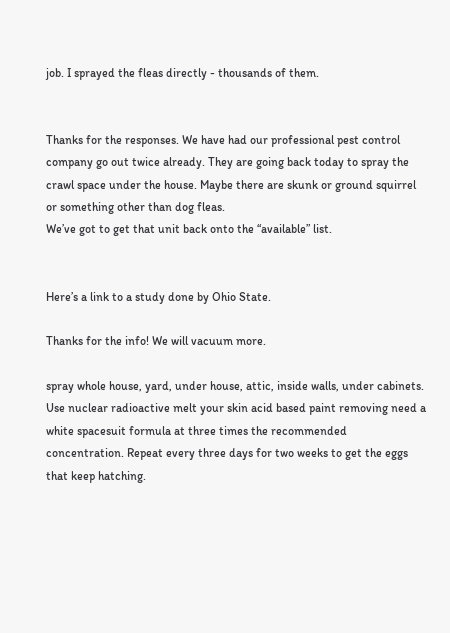job. I sprayed the fleas directly - thousands of them.


Thanks for the responses. We have had our professional pest control company go out twice already. They are going back today to spray the crawl space under the house. Maybe there are skunk or ground squirrel or something other than dog fleas.
We’ve got to get that unit back onto the “available” list.


Here’s a link to a study done by Ohio State.

Thanks for the info! We will vacuum more.

spray whole house, yard, under house, attic, inside walls, under cabinets. Use nuclear radioactive melt your skin acid based paint removing need a white spacesuit formula at three times the recommended concentration. Repeat every three days for two weeks to get the eggs that keep hatching.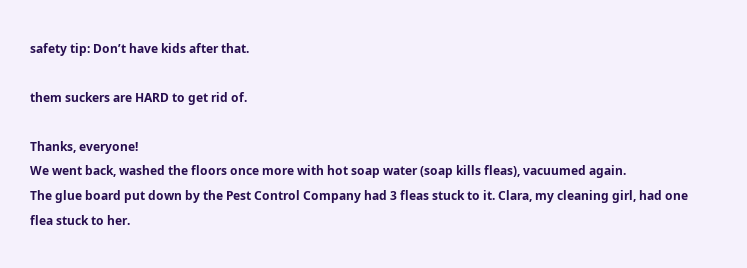safety tip: Don’t have kids after that.

them suckers are HARD to get rid of.

Thanks, everyone!
We went back, washed the floors once more with hot soap water (soap kills fleas), vacuumed again.
The glue board put down by the Pest Control Company had 3 fleas stuck to it. Clara, my cleaning girl, had one flea stuck to her.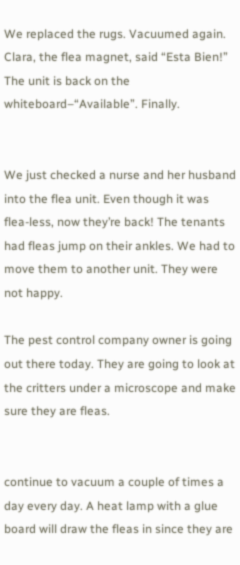We replaced the rugs. Vacuumed again. Clara, the flea magnet, said “Esta Bien!”
The unit is back on the whiteboard–“Available”. Finally.


We just checked a nurse and her husband into the flea unit. Even though it was flea-less, now they’re back! The tenants had fleas jump on their ankles. We had to move them to another unit. They were not happy.

The pest control company owner is going out there today. They are going to look at the critters under a microscope and make sure they are fleas.


continue to vacuum a couple of times a day every day. A heat lamp with a glue board will draw the fleas in since they are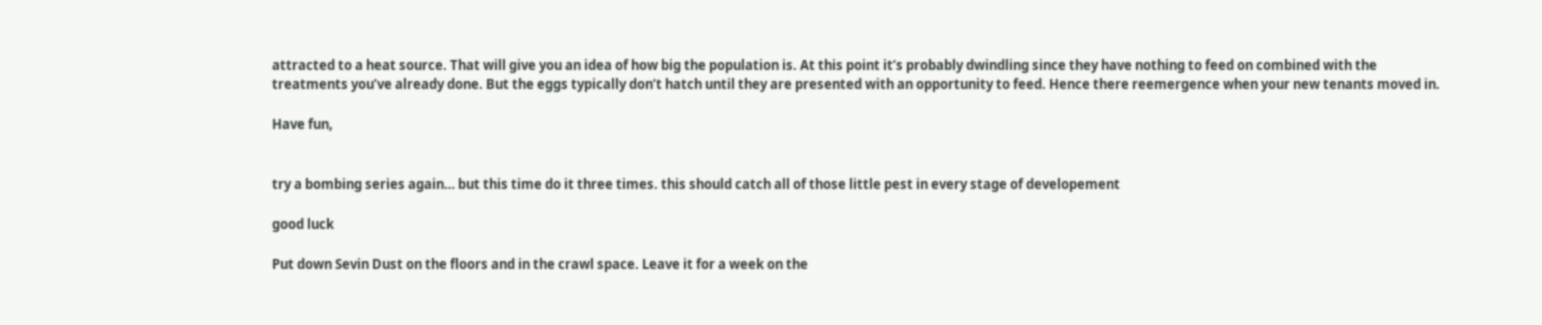attracted to a heat source. That will give you an idea of how big the population is. At this point it’s probably dwindling since they have nothing to feed on combined with the treatments you’ve already done. But the eggs typically don’t hatch until they are presented with an opportunity to feed. Hence there reemergence when your new tenants moved in.

Have fun,


try a bombing series again… but this time do it three times. this should catch all of those little pest in every stage of developement

good luck

Put down Sevin Dust on the floors and in the crawl space. Leave it for a week on the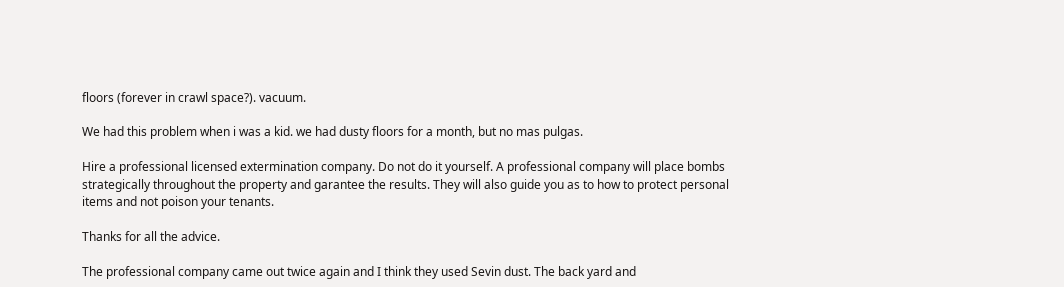floors (forever in crawl space?). vacuum.

We had this problem when i was a kid. we had dusty floors for a month, but no mas pulgas.

Hire a professional licensed extermination company. Do not do it yourself. A professional company will place bombs strategically throughout the property and garantee the results. They will also guide you as to how to protect personal items and not poison your tenants.

Thanks for all the advice.

The professional company came out twice again and I think they used Sevin dust. The back yard and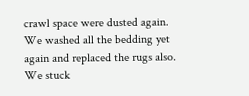crawl space were dusted again. We washed all the bedding yet again and replaced the rugs also. We stuck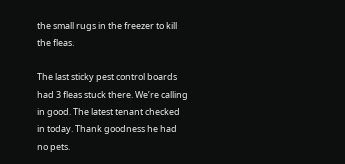the small rugs in the freezer to kill the fleas.

The last sticky pest control boards had 3 fleas stuck there. We’re calling in good. The latest tenant checked in today. Thank goodness he had no pets.